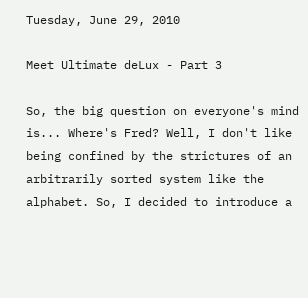Tuesday, June 29, 2010

Meet Ultimate deLux - Part 3

So, the big question on everyone's mind is... Where's Fred? Well, I don't like being confined by the strictures of an arbitrarily sorted system like the alphabet. So, I decided to introduce a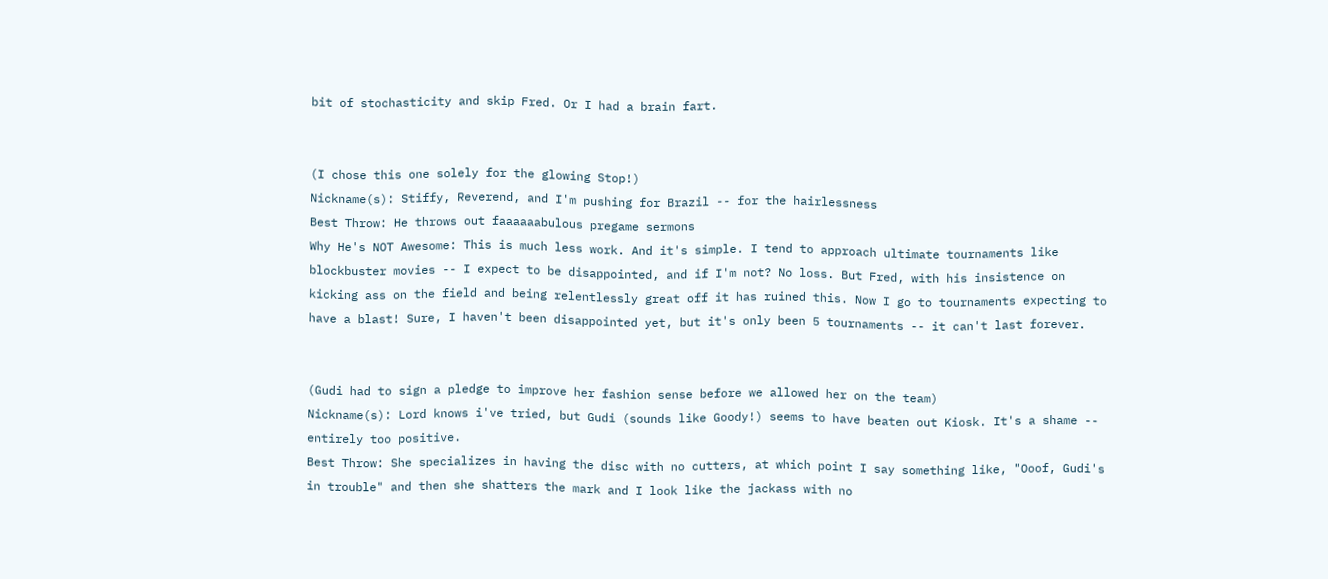bit of stochasticity and skip Fred. Or I had a brain fart.


(I chose this one solely for the glowing Stop!)
Nickname(s): Stiffy, Reverend, and I'm pushing for Brazil -- for the hairlessness
Best Throw: He throws out faaaaaabulous pregame sermons
Why He's NOT Awesome: This is much less work. And it's simple. I tend to approach ultimate tournaments like blockbuster movies -- I expect to be disappointed, and if I'm not? No loss. But Fred, with his insistence on kicking ass on the field and being relentlessly great off it has ruined this. Now I go to tournaments expecting to have a blast! Sure, I haven't been disappointed yet, but it's only been 5 tournaments -- it can't last forever.


(Gudi had to sign a pledge to improve her fashion sense before we allowed her on the team)
Nickname(s): Lord knows i've tried, but Gudi (sounds like Goody!) seems to have beaten out Kiosk. It's a shame -- entirely too positive.
Best Throw: She specializes in having the disc with no cutters, at which point I say something like, "Ooof, Gudi's in trouble" and then she shatters the mark and I look like the jackass with no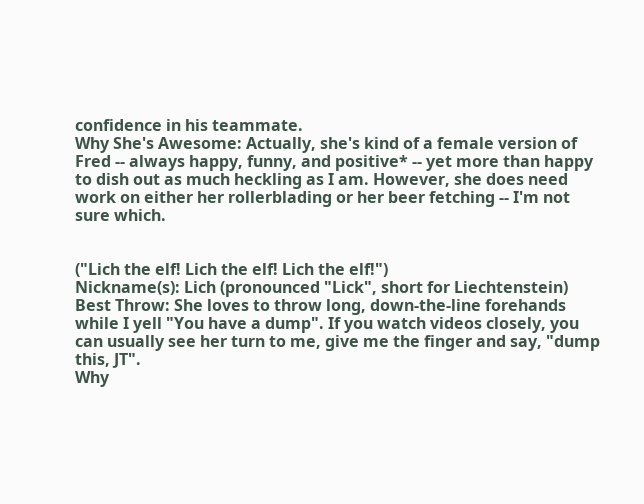confidence in his teammate.
Why She's Awesome: Actually, she's kind of a female version of Fred -- always happy, funny, and positive* -- yet more than happy to dish out as much heckling as I am. However, she does need work on either her rollerblading or her beer fetching -- I'm not sure which.


("Lich the elf! Lich the elf! Lich the elf!")
Nickname(s): Lich (pronounced "Lick", short for Liechtenstein)
Best Throw: She loves to throw long, down-the-line forehands while I yell "You have a dump". If you watch videos closely, you can usually see her turn to me, give me the finger and say, "dump this, JT".
Why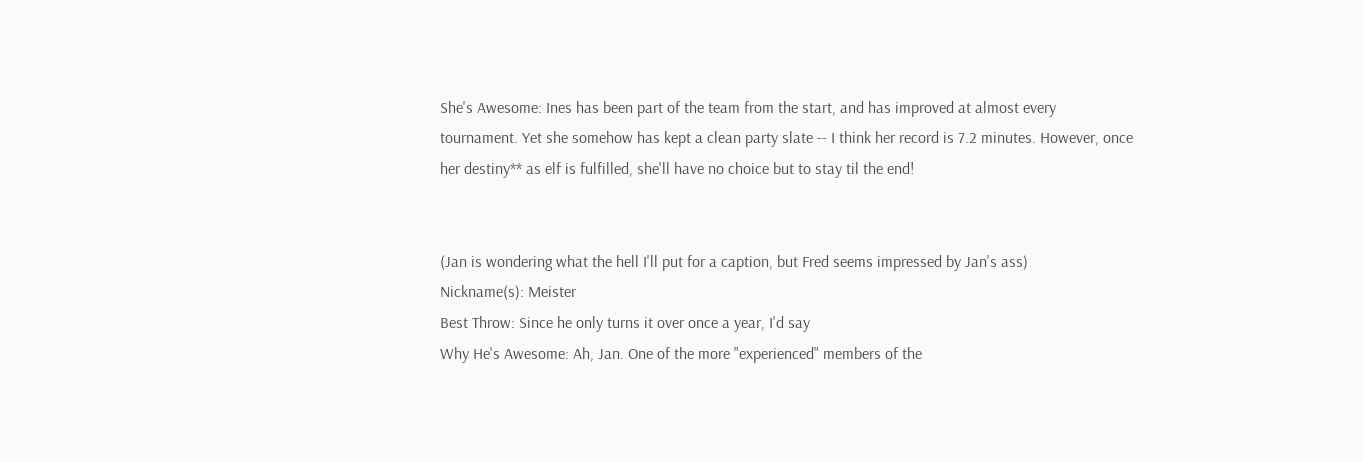She's Awesome: Ines has been part of the team from the start, and has improved at almost every tournament. Yet she somehow has kept a clean party slate -- I think her record is 7.2 minutes. However, once her destiny** as elf is fulfilled, she'll have no choice but to stay til the end!


(Jan is wondering what the hell I'll put for a caption, but Fred seems impressed by Jan's ass)
Nickname(s): Meister
Best Throw: Since he only turns it over once a year, I'd say
Why He's Awesome: Ah, Jan. One of the more "experienced" members of the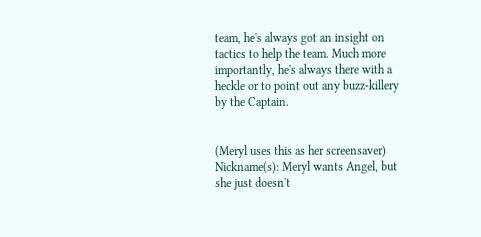team, he's always got an insight on tactics to help the team. Much more importantly, he's always there with a heckle or to point out any buzz-killery by the Captain.


(Meryl uses this as her screensaver)
Nickname(s): Meryl wants Angel, but she just doesn't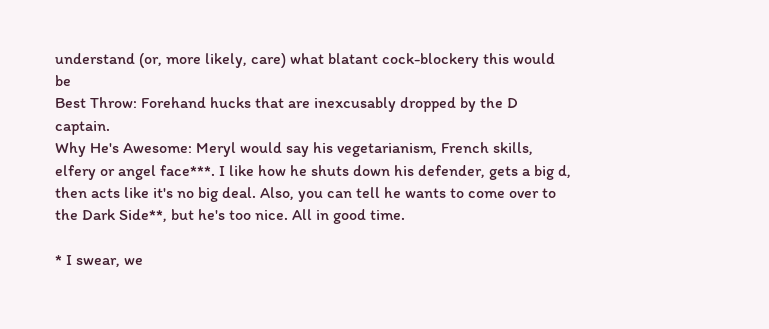understand (or, more likely, care) what blatant cock-blockery this would be
Best Throw: Forehand hucks that are inexcusably dropped by the D captain.
Why He's Awesome: Meryl would say his vegetarianism, French skills, elfery or angel face***. I like how he shuts down his defender, gets a big d, then acts like it's no big deal. Also, you can tell he wants to come over to the Dark Side**, but he's too nice. All in good time.

* I swear, we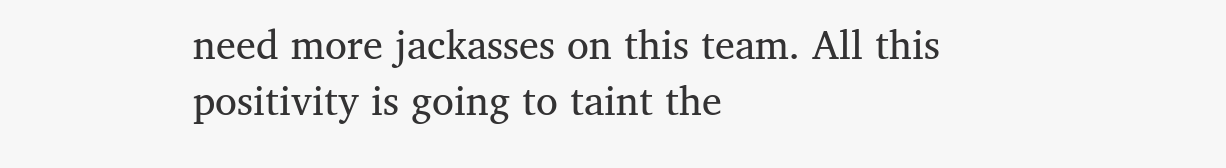need more jackasses on this team. All this positivity is going to taint the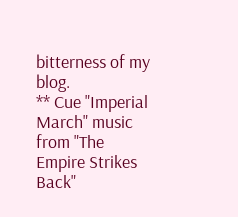bitterness of my blog.
** Cue "Imperial March" music from "The Empire Strikes Back"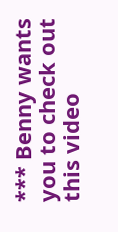*** Benny wants you to check out this video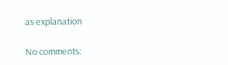as explanation

No comments: